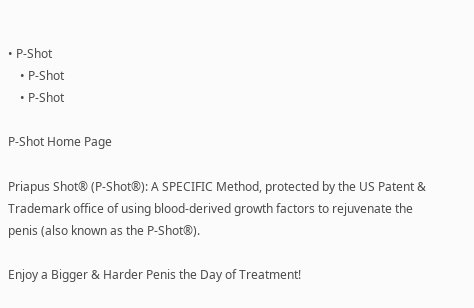• P-Shot
    • P-Shot
    • P-Shot

P-Shot Home Page

Priapus Shot® (P-Shot®): A SPECIFIC Method, protected by the US Patent & Trademark office of using blood-derived growth factors to rejuvenate the penis (also known as the P-Shot®).

Enjoy a Bigger & Harder Penis the Day of Treatment!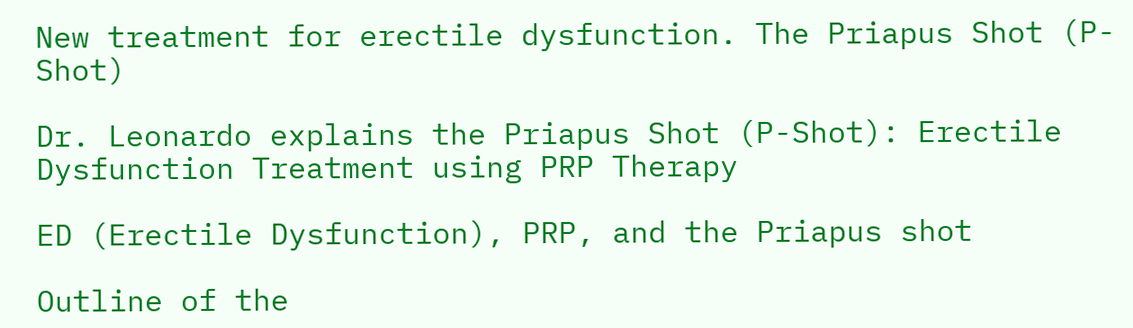New treatment for erectile dysfunction. The Priapus Shot (P-Shot)

Dr. Leonardo explains the Priapus Shot (P-Shot): Erectile Dysfunction Treatment using PRP Therapy

ED (Erectile Dysfunction), PRP, and the Priapus shot

Outline of the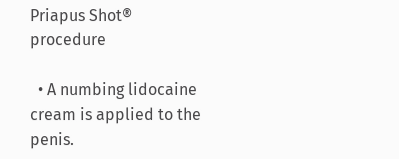Priapus Shot® procedure

  • A numbing lidocaine cream is applied to the penis.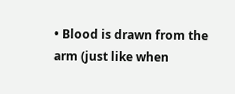• Blood is drawn from the arm (just like when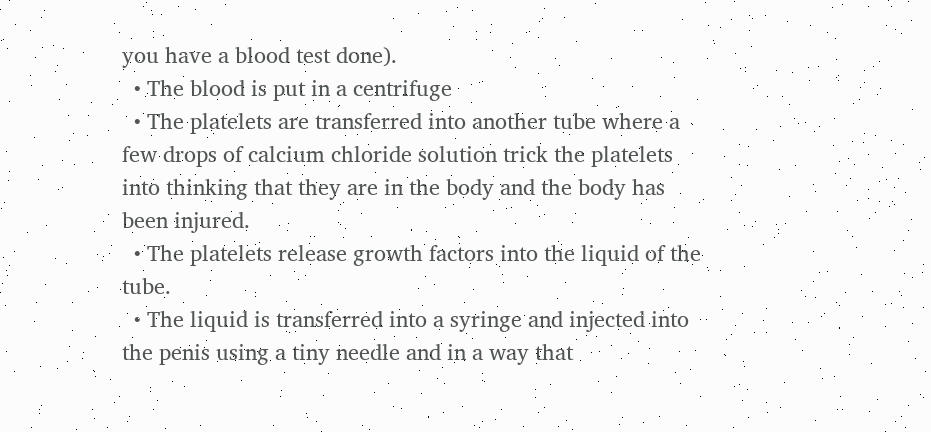you have a blood test done).
  • The blood is put in a centrifuge
  • The platelets are transferred into another tube where a few drops of calcium chloride solution trick the platelets into thinking that they are in the body and the body has been injured.
  • The platelets release growth factors into the liquid of the tube.
  • The liquid is transferred into a syringe and injected into the penis using a tiny needle and in a way that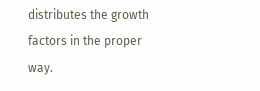distributes the growth factors in the proper way.